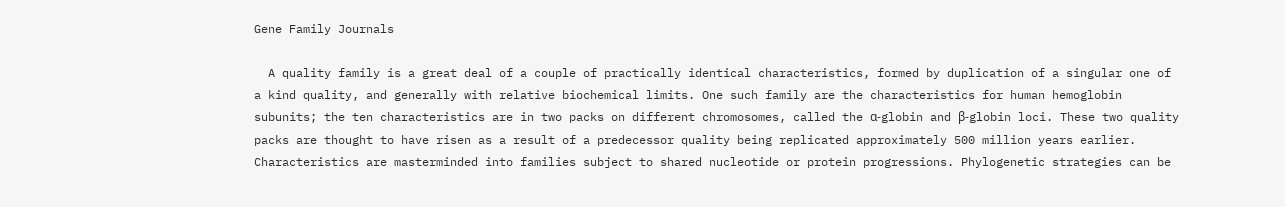Gene Family Journals

  A quality family is a great deal of a couple of practically identical characteristics, formed by duplication of a singular one of a kind quality, and generally with relative biochemical limits. One such family are the characteristics for human hemoglobin subunits; the ten characteristics are in two packs on different chromosomes, called the α-globin and β-globin loci. These two quality packs are thought to have risen as a result of a predecessor quality being replicated approximately 500 million years earlier. Characteristics are masterminded into families subject to shared nucleotide or protein progressions. Phylogenetic strategies can be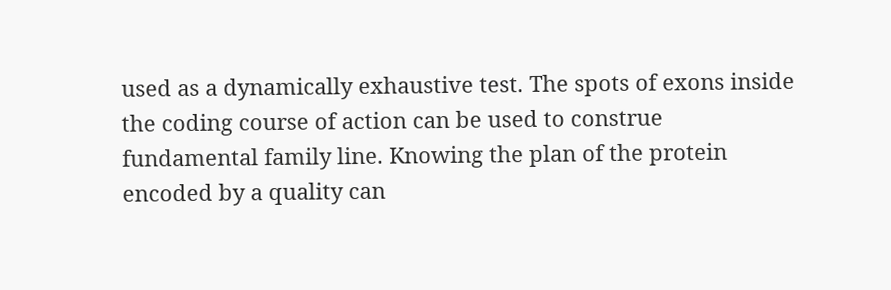used as a dynamically exhaustive test. The spots of exons inside the coding course of action can be used to construe fundamental family line. Knowing the plan of the protein encoded by a quality can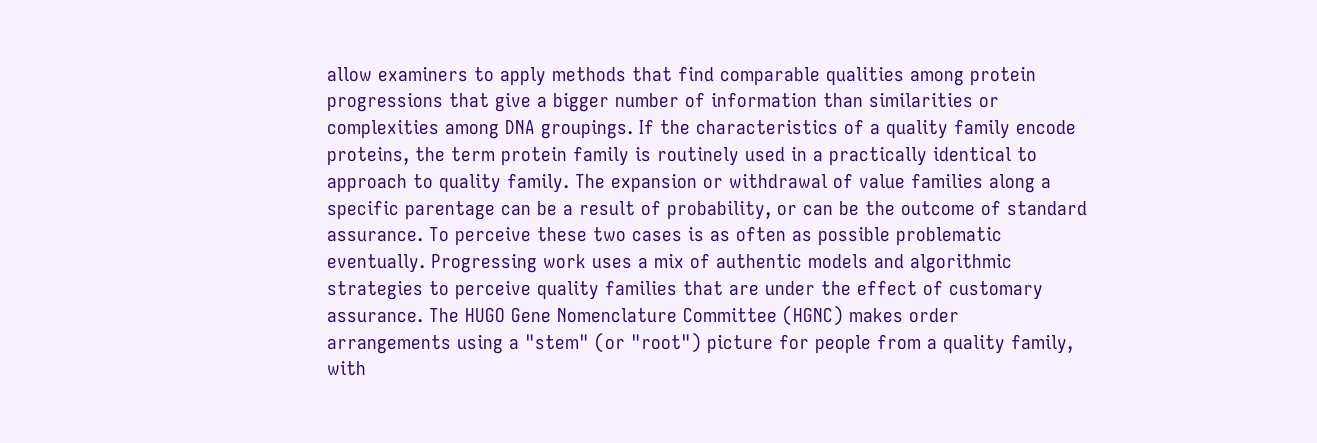allow examiners to apply methods that find comparable qualities among protein progressions that give a bigger number of information than similarities or complexities among DNA groupings. If the characteristics of a quality family encode proteins, the term protein family is routinely used in a practically identical to approach to quality family. The expansion or withdrawal of value families along a specific parentage can be a result of probability, or can be the outcome of standard assurance. To perceive these two cases is as often as possible problematic eventually. Progressing work uses a mix of authentic models and algorithmic strategies to perceive quality families that are under the effect of customary assurance. The HUGO Gene Nomenclature Committee (HGNC) makes order arrangements using a "stem" (or "root") picture for people from a quality family, with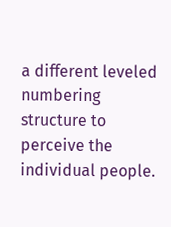a different leveled numbering structure to perceive the individual people.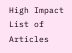High Impact List of Articles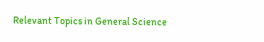Relevant Topics in General Science